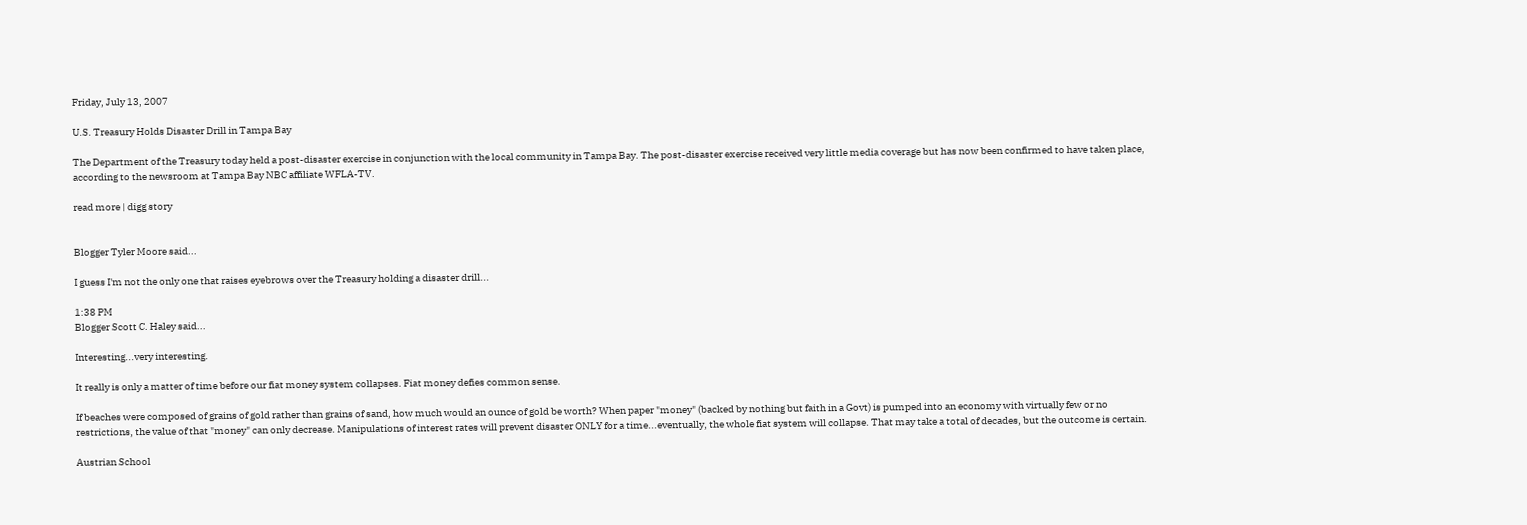Friday, July 13, 2007

U.S. Treasury Holds Disaster Drill in Tampa Bay

The Department of the Treasury today held a post-disaster exercise in conjunction with the local community in Tampa Bay. The post-disaster exercise received very little media coverage but has now been confirmed to have taken place, according to the newsroom at Tampa Bay NBC affiliate WFLA-TV.

read more | digg story


Blogger Tyler Moore said...

I guess I'm not the only one that raises eyebrows over the Treasury holding a disaster drill...

1:38 PM
Blogger Scott C. Haley said...

Interesting...very interesting.

It really is only a matter of time before our fiat money system collapses. Fiat money defies common sense.

If beaches were composed of grains of gold rather than grains of sand, how much would an ounce of gold be worth? When paper "money" (backed by nothing but faith in a Govt) is pumped into an economy with virtually few or no restrictions, the value of that "money" can only decrease. Manipulations of interest rates will prevent disaster ONLY for a time...eventually, the whole fiat system will collapse. That may take a total of decades, but the outcome is certain.

Austrian School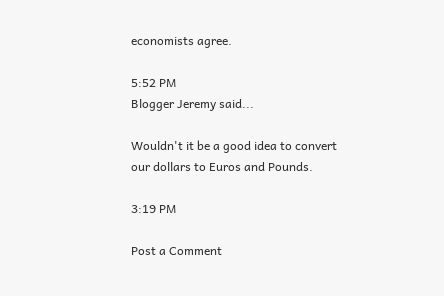economists agree.

5:52 PM
Blogger Jeremy said...

Wouldn't it be a good idea to convert
our dollars to Euros and Pounds.

3:19 PM

Post a Comment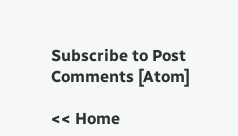Subscribe to Post Comments [Atom]

<< Home